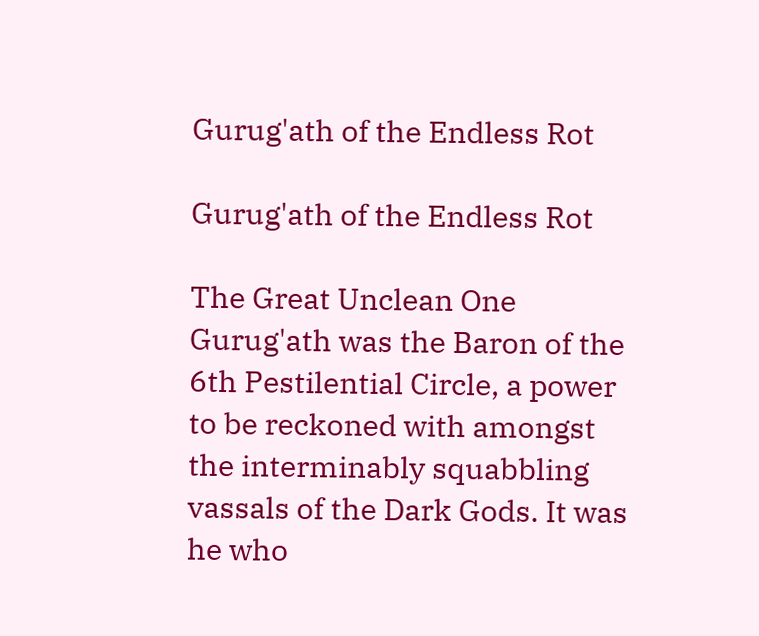Gurug'ath of the Endless Rot

Gurug'ath of the Endless Rot

The Great Unclean One Gurug'ath was the Baron of the 6th Pestilential Circle, a power to be reckoned with amongst the interminably squabbling vassals of the Dark Gods. It was he who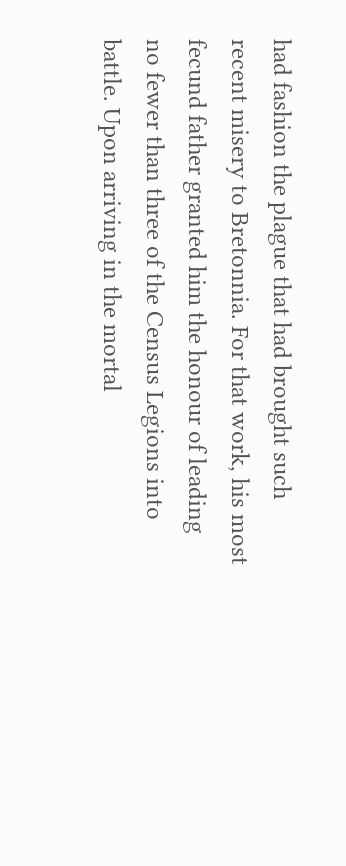had fashion the plague that had brought such recent misery to Bretonnia. For that work, his most fecund father granted him the honour of leading no fewer than three of the Census Legions into battle. Upon arriving in the mortal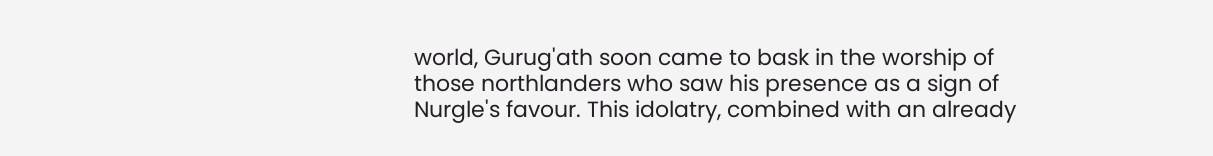world, Gurug'ath soon came to bask in the worship of those northlanders who saw his presence as a sign of Nurgle's favour. This idolatry, combined with an already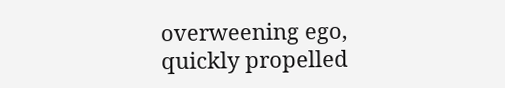overweening ego, quickly propelled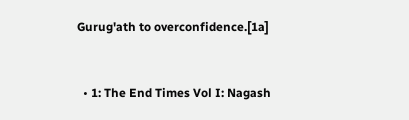Gurug'ath to overconfidence.[1a]


  • 1: The End Times Vol I: Nagash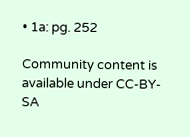• 1a: pg. 252

Community content is available under CC-BY-SA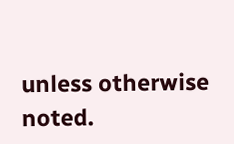unless otherwise noted.